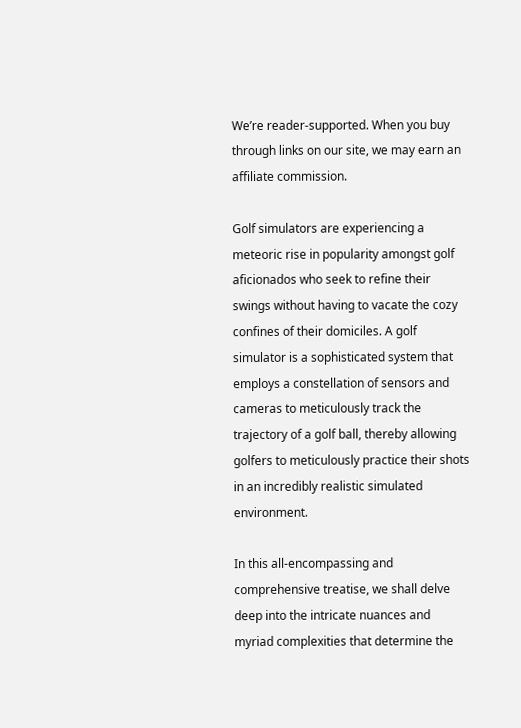We’re reader-supported. When you buy through links on our site, we may earn an affiliate commission.

Golf simulators are experiencing a meteoric rise in popularity amongst golf aficionados who seek to refine their swings without having to vacate the cozy confines of their domiciles. A golf simulator is a sophisticated system that employs a constellation of sensors and cameras to meticulously track the trajectory of a golf ball, thereby allowing golfers to meticulously practice their shots in an incredibly realistic simulated environment.

In this all-encompassing and comprehensive treatise, we shall delve deep into the intricate nuances and myriad complexities that determine the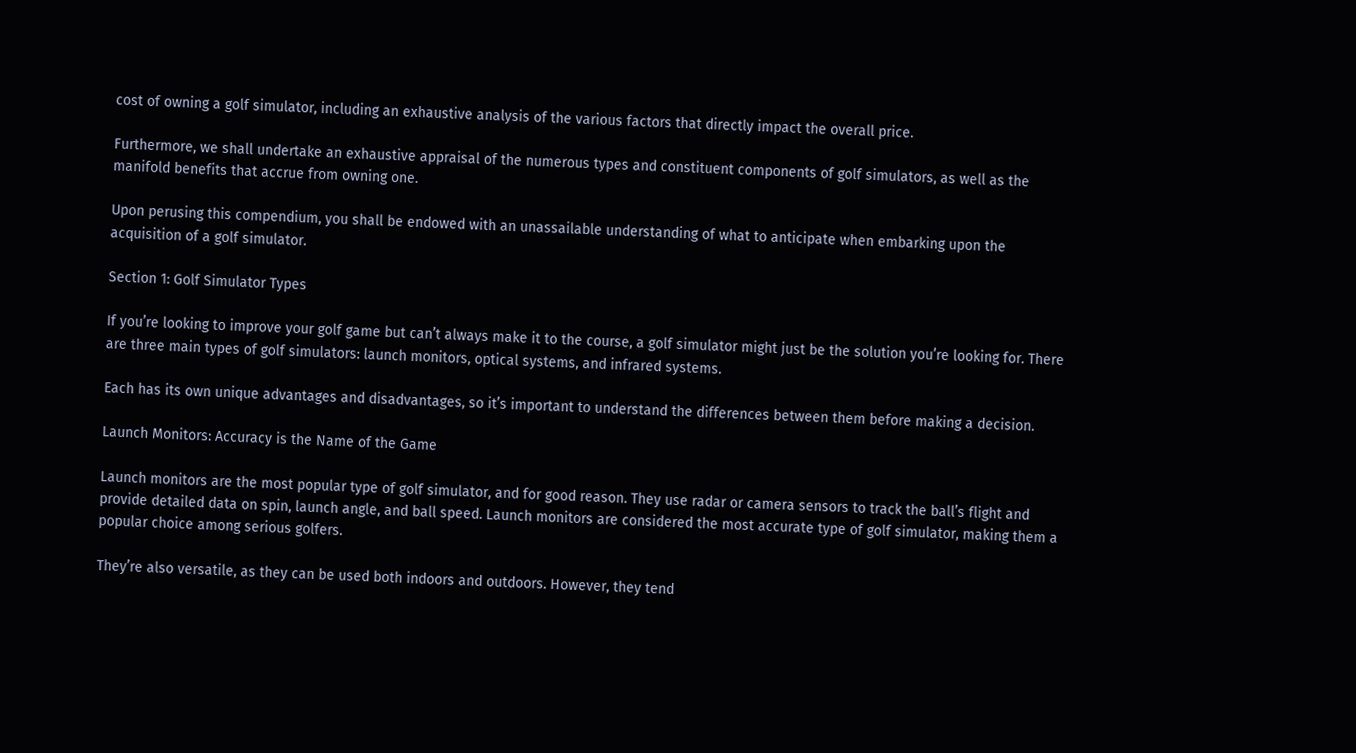cost of owning a golf simulator, including an exhaustive analysis of the various factors that directly impact the overall price.

Furthermore, we shall undertake an exhaustive appraisal of the numerous types and constituent components of golf simulators, as well as the manifold benefits that accrue from owning one.

Upon perusing this compendium, you shall be endowed with an unassailable understanding of what to anticipate when embarking upon the acquisition of a golf simulator.

Section 1: Golf Simulator Types

If you’re looking to improve your golf game but can’t always make it to the course, a golf simulator might just be the solution you’re looking for. There are three main types of golf simulators: launch monitors, optical systems, and infrared systems.

Each has its own unique advantages and disadvantages, so it’s important to understand the differences between them before making a decision.

Launch Monitors: Accuracy is the Name of the Game

Launch monitors are the most popular type of golf simulator, and for good reason. They use radar or camera sensors to track the ball’s flight and provide detailed data on spin, launch angle, and ball speed. Launch monitors are considered the most accurate type of golf simulator, making them a popular choice among serious golfers.

They’re also versatile, as they can be used both indoors and outdoors. However, they tend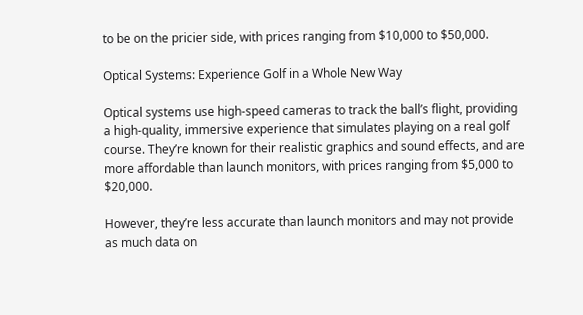to be on the pricier side, with prices ranging from $10,000 to $50,000.

Optical Systems: Experience Golf in a Whole New Way

Optical systems use high-speed cameras to track the ball’s flight, providing a high-quality, immersive experience that simulates playing on a real golf course. They’re known for their realistic graphics and sound effects, and are more affordable than launch monitors, with prices ranging from $5,000 to $20,000.

However, they’re less accurate than launch monitors and may not provide as much data on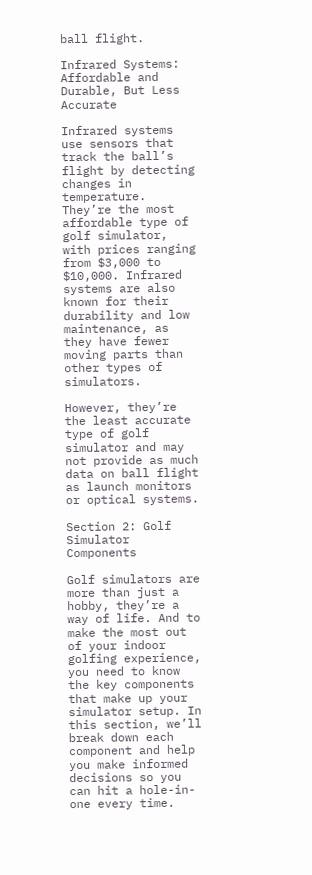ball flight.

Infrared Systems: Affordable and Durable, But Less Accurate

Infrared systems use sensors that track the ball’s flight by detecting changes in temperature. They’re the most affordable type of golf simulator, with prices ranging from $3,000 to $10,000. Infrared systems are also known for their durability and low maintenance, as they have fewer moving parts than other types of simulators.

However, they’re the least accurate type of golf simulator and may not provide as much data on ball flight as launch monitors or optical systems.

Section 2: Golf Simulator Components

Golf simulators are more than just a hobby, they’re a way of life. And to make the most out of your indoor golfing experience, you need to know the key components that make up your simulator setup. In this section, we’ll break down each component and help you make informed decisions so you can hit a hole-in-one every time.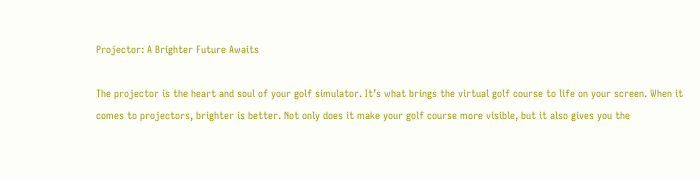Projector: A Brighter Future Awaits

The projector is the heart and soul of your golf simulator. It’s what brings the virtual golf course to life on your screen. When it comes to projectors, brighter is better. Not only does it make your golf course more visible, but it also gives you the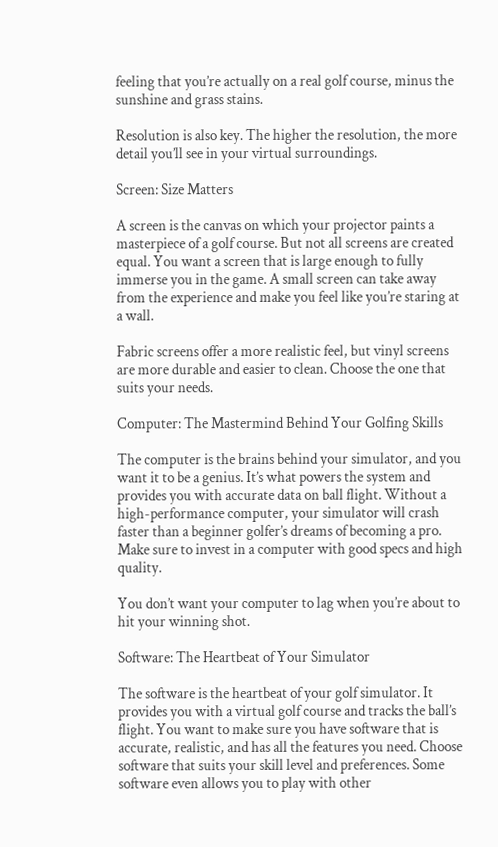feeling that you’re actually on a real golf course, minus the sunshine and grass stains.

Resolution is also key. The higher the resolution, the more detail you’ll see in your virtual surroundings.

Screen: Size Matters

A screen is the canvas on which your projector paints a masterpiece of a golf course. But not all screens are created equal. You want a screen that is large enough to fully immerse you in the game. A small screen can take away from the experience and make you feel like you’re staring at a wall.

Fabric screens offer a more realistic feel, but vinyl screens are more durable and easier to clean. Choose the one that suits your needs.

Computer: The Mastermind Behind Your Golfing Skills

The computer is the brains behind your simulator, and you want it to be a genius. It’s what powers the system and provides you with accurate data on ball flight. Without a high-performance computer, your simulator will crash faster than a beginner golfer’s dreams of becoming a pro. Make sure to invest in a computer with good specs and high quality.

You don’t want your computer to lag when you’re about to hit your winning shot.

Software: The Heartbeat of Your Simulator

The software is the heartbeat of your golf simulator. It provides you with a virtual golf course and tracks the ball’s flight. You want to make sure you have software that is accurate, realistic, and has all the features you need. Choose software that suits your skill level and preferences. Some software even allows you to play with other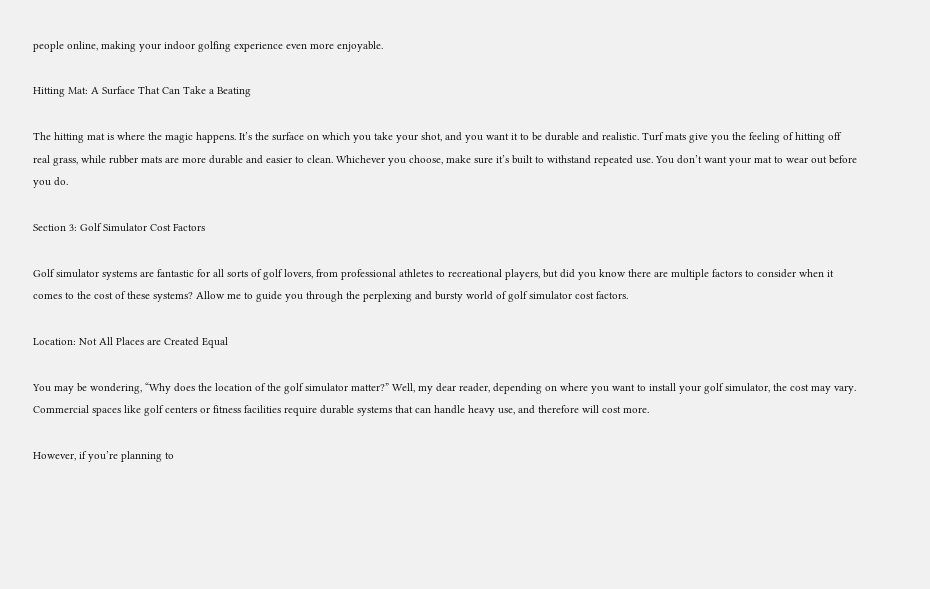people online, making your indoor golfing experience even more enjoyable.

Hitting Mat: A Surface That Can Take a Beating

The hitting mat is where the magic happens. It’s the surface on which you take your shot, and you want it to be durable and realistic. Turf mats give you the feeling of hitting off real grass, while rubber mats are more durable and easier to clean. Whichever you choose, make sure it’s built to withstand repeated use. You don’t want your mat to wear out before you do.

Section 3: Golf Simulator Cost Factors

Golf simulator systems are fantastic for all sorts of golf lovers, from professional athletes to recreational players, but did you know there are multiple factors to consider when it comes to the cost of these systems? Allow me to guide you through the perplexing and bursty world of golf simulator cost factors.

Location: Not All Places are Created Equal

You may be wondering, “Why does the location of the golf simulator matter?” Well, my dear reader, depending on where you want to install your golf simulator, the cost may vary. Commercial spaces like golf centers or fitness facilities require durable systems that can handle heavy use, and therefore will cost more.

However, if you’re planning to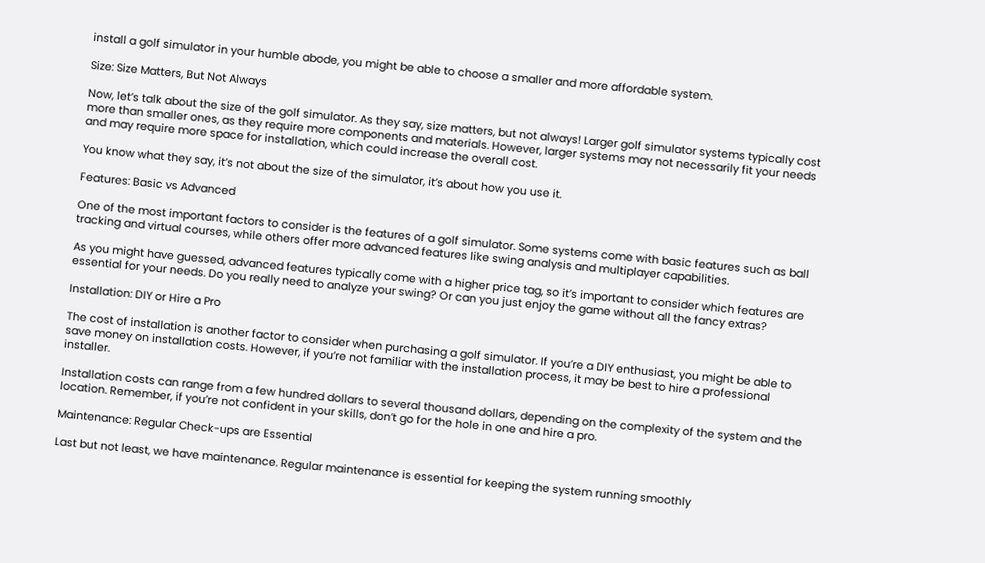install a golf simulator in your humble abode, you might be able to choose a smaller and more affordable system.

Size: Size Matters, But Not Always

Now, let’s talk about the size of the golf simulator. As they say, size matters, but not always! Larger golf simulator systems typically cost more than smaller ones, as they require more components and materials. However, larger systems may not necessarily fit your needs and may require more space for installation, which could increase the overall cost.

You know what they say, it’s not about the size of the simulator, it’s about how you use it.

Features: Basic vs Advanced

One of the most important factors to consider is the features of a golf simulator. Some systems come with basic features such as ball tracking and virtual courses, while others offer more advanced features like swing analysis and multiplayer capabilities.

As you might have guessed, advanced features typically come with a higher price tag, so it’s important to consider which features are essential for your needs. Do you really need to analyze your swing? Or can you just enjoy the game without all the fancy extras?

Installation: DIY or Hire a Pro

The cost of installation is another factor to consider when purchasing a golf simulator. If you’re a DIY enthusiast, you might be able to save money on installation costs. However, if you’re not familiar with the installation process, it may be best to hire a professional installer.

Installation costs can range from a few hundred dollars to several thousand dollars, depending on the complexity of the system and the location. Remember, if you’re not confident in your skills, don’t go for the hole in one and hire a pro.

Maintenance: Regular Check-ups are Essential

Last but not least, we have maintenance. Regular maintenance is essential for keeping the system running smoothly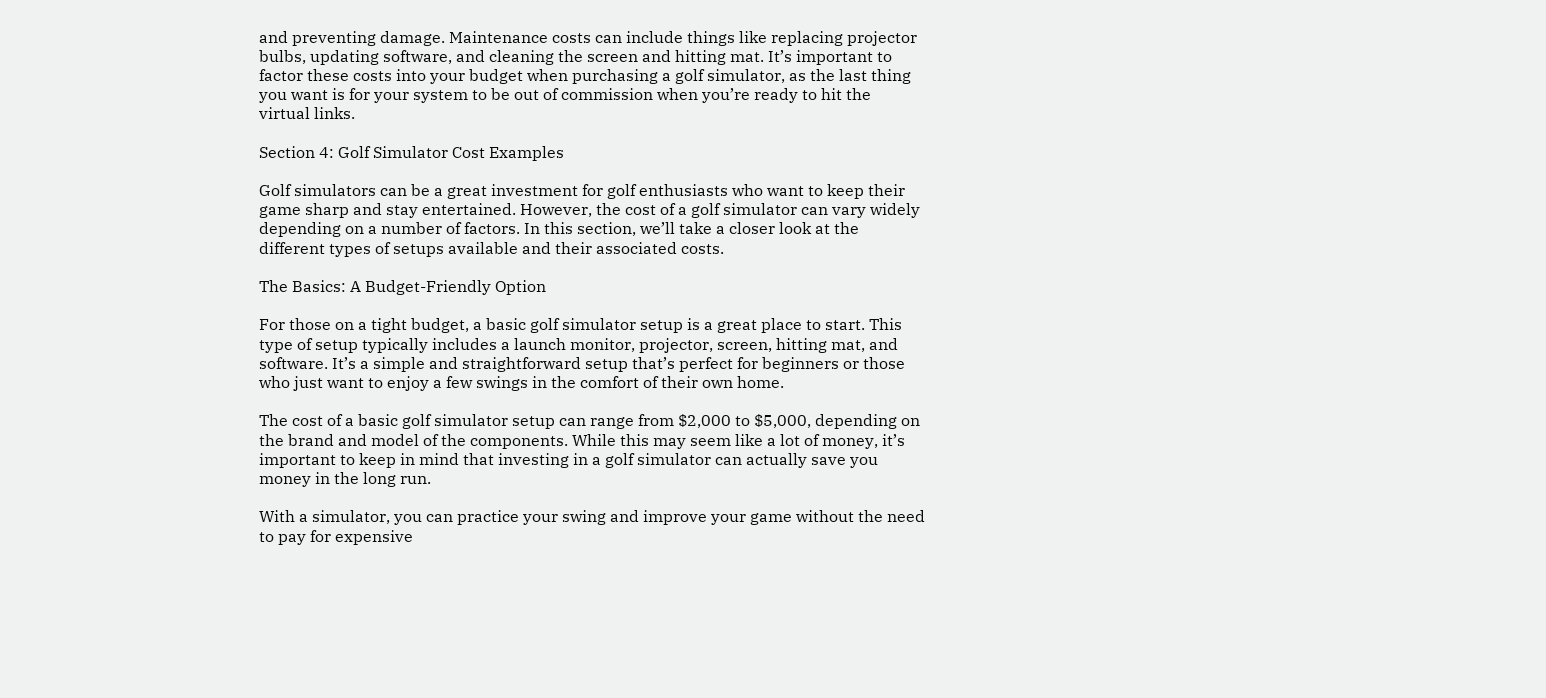and preventing damage. Maintenance costs can include things like replacing projector bulbs, updating software, and cleaning the screen and hitting mat. It’s important to factor these costs into your budget when purchasing a golf simulator, as the last thing you want is for your system to be out of commission when you’re ready to hit the virtual links.

Section 4: Golf Simulator Cost Examples

Golf simulators can be a great investment for golf enthusiasts who want to keep their game sharp and stay entertained. However, the cost of a golf simulator can vary widely depending on a number of factors. In this section, we’ll take a closer look at the different types of setups available and their associated costs.

The Basics: A Budget-Friendly Option

For those on a tight budget, a basic golf simulator setup is a great place to start. This type of setup typically includes a launch monitor, projector, screen, hitting mat, and software. It’s a simple and straightforward setup that’s perfect for beginners or those who just want to enjoy a few swings in the comfort of their own home.

The cost of a basic golf simulator setup can range from $2,000 to $5,000, depending on the brand and model of the components. While this may seem like a lot of money, it’s important to keep in mind that investing in a golf simulator can actually save you money in the long run.

With a simulator, you can practice your swing and improve your game without the need to pay for expensive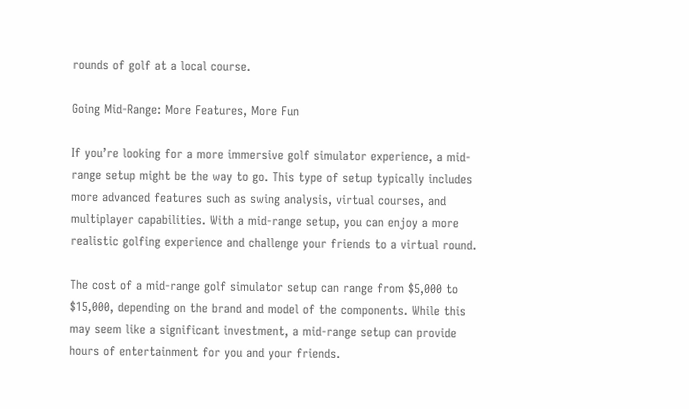rounds of golf at a local course.

Going Mid-Range: More Features, More Fun

If you’re looking for a more immersive golf simulator experience, a mid-range setup might be the way to go. This type of setup typically includes more advanced features such as swing analysis, virtual courses, and multiplayer capabilities. With a mid-range setup, you can enjoy a more realistic golfing experience and challenge your friends to a virtual round.

The cost of a mid-range golf simulator setup can range from $5,000 to $15,000, depending on the brand and model of the components. While this may seem like a significant investment, a mid-range setup can provide hours of entertainment for you and your friends.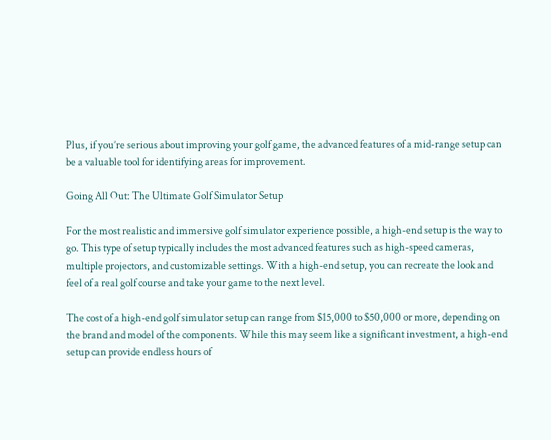Plus, if you’re serious about improving your golf game, the advanced features of a mid-range setup can be a valuable tool for identifying areas for improvement.

Going All Out: The Ultimate Golf Simulator Setup

For the most realistic and immersive golf simulator experience possible, a high-end setup is the way to go. This type of setup typically includes the most advanced features such as high-speed cameras, multiple projectors, and customizable settings. With a high-end setup, you can recreate the look and feel of a real golf course and take your game to the next level.

The cost of a high-end golf simulator setup can range from $15,000 to $50,000 or more, depending on the brand and model of the components. While this may seem like a significant investment, a high-end setup can provide endless hours of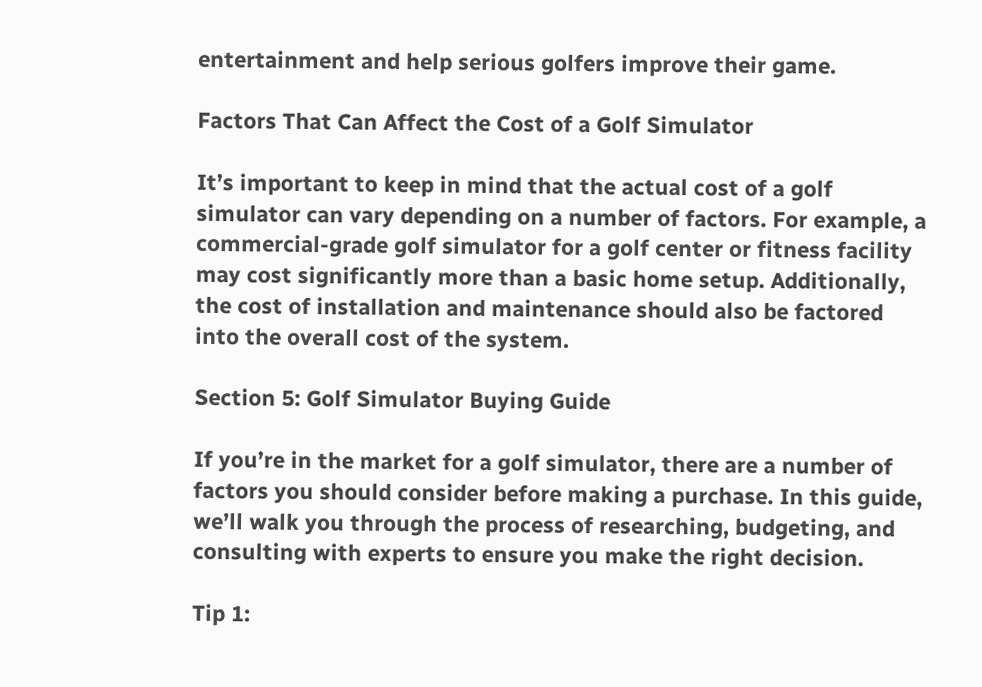entertainment and help serious golfers improve their game.

Factors That Can Affect the Cost of a Golf Simulator

It’s important to keep in mind that the actual cost of a golf simulator can vary depending on a number of factors. For example, a commercial-grade golf simulator for a golf center or fitness facility may cost significantly more than a basic home setup. Additionally, the cost of installation and maintenance should also be factored into the overall cost of the system.

Section 5: Golf Simulator Buying Guide

If you’re in the market for a golf simulator, there are a number of factors you should consider before making a purchase. In this guide, we’ll walk you through the process of researching, budgeting, and consulting with experts to ensure you make the right decision.

Tip 1: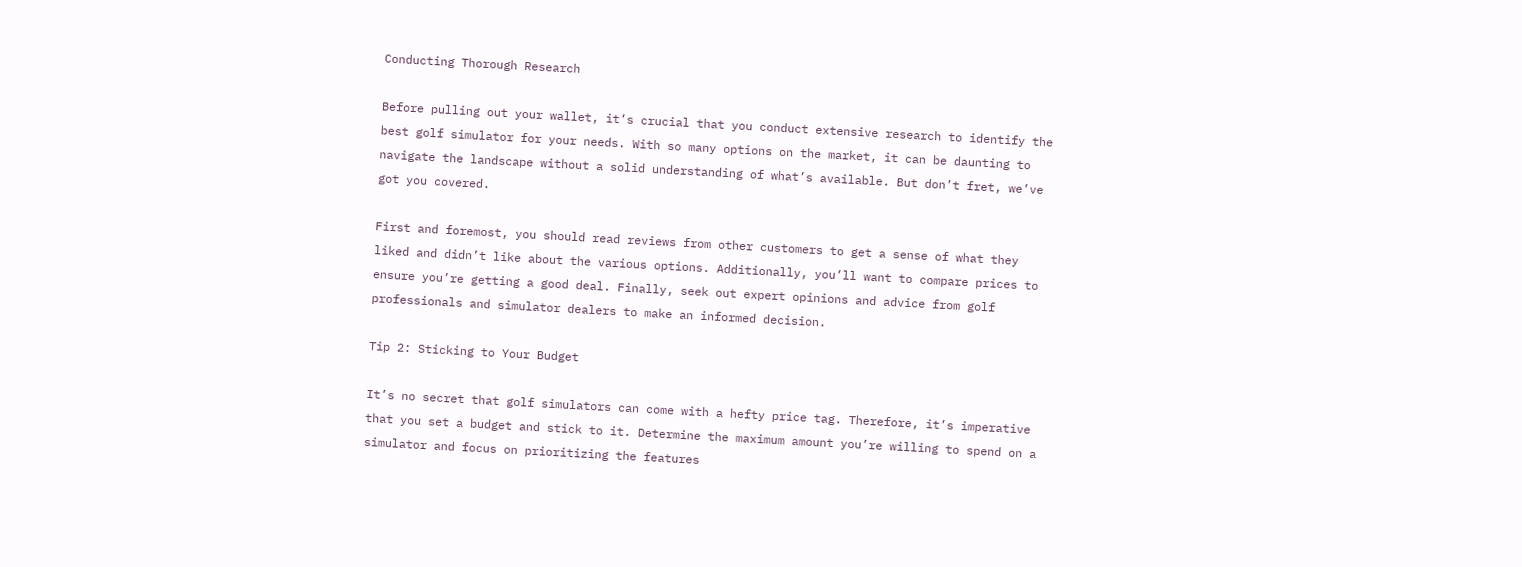Conducting Thorough Research

Before pulling out your wallet, it’s crucial that you conduct extensive research to identify the best golf simulator for your needs. With so many options on the market, it can be daunting to navigate the landscape without a solid understanding of what’s available. But don’t fret, we’ve got you covered.

First and foremost, you should read reviews from other customers to get a sense of what they liked and didn’t like about the various options. Additionally, you’ll want to compare prices to ensure you’re getting a good deal. Finally, seek out expert opinions and advice from golf professionals and simulator dealers to make an informed decision.

Tip 2: Sticking to Your Budget

It’s no secret that golf simulators can come with a hefty price tag. Therefore, it’s imperative that you set a budget and stick to it. Determine the maximum amount you’re willing to spend on a simulator and focus on prioritizing the features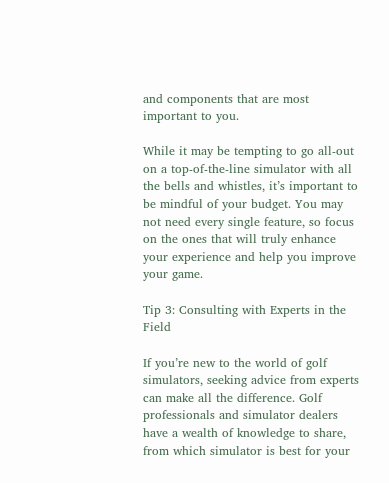and components that are most important to you.

While it may be tempting to go all-out on a top-of-the-line simulator with all the bells and whistles, it’s important to be mindful of your budget. You may not need every single feature, so focus on the ones that will truly enhance your experience and help you improve your game.

Tip 3: Consulting with Experts in the Field

If you’re new to the world of golf simulators, seeking advice from experts can make all the difference. Golf professionals and simulator dealers have a wealth of knowledge to share, from which simulator is best for your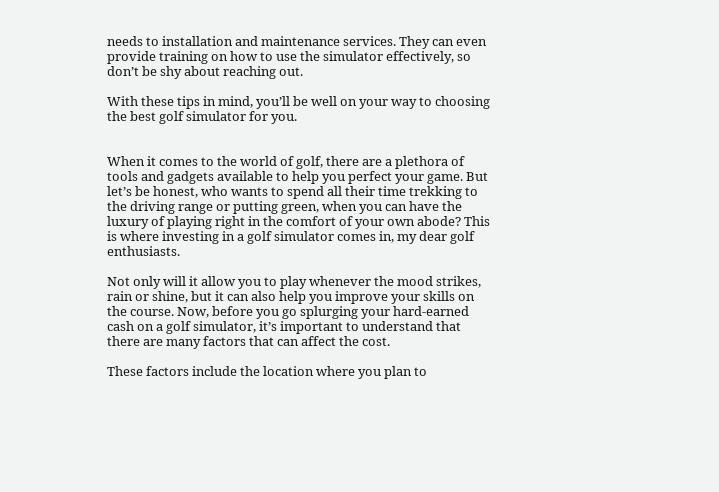needs to installation and maintenance services. They can even provide training on how to use the simulator effectively, so don’t be shy about reaching out.

With these tips in mind, you’ll be well on your way to choosing the best golf simulator for you.


When it comes to the world of golf, there are a plethora of tools and gadgets available to help you perfect your game. But let’s be honest, who wants to spend all their time trekking to the driving range or putting green, when you can have the luxury of playing right in the comfort of your own abode? This is where investing in a golf simulator comes in, my dear golf enthusiasts.

Not only will it allow you to play whenever the mood strikes, rain or shine, but it can also help you improve your skills on the course. Now, before you go splurging your hard-earned cash on a golf simulator, it’s important to understand that there are many factors that can affect the cost.

These factors include the location where you plan to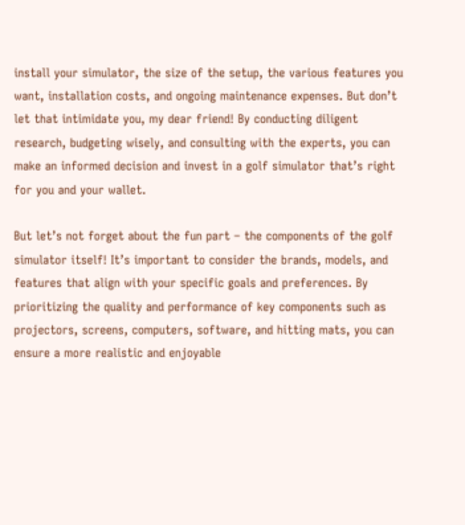install your simulator, the size of the setup, the various features you want, installation costs, and ongoing maintenance expenses. But don’t let that intimidate you, my dear friend! By conducting diligent research, budgeting wisely, and consulting with the experts, you can make an informed decision and invest in a golf simulator that’s right for you and your wallet.

But let’s not forget about the fun part – the components of the golf simulator itself! It’s important to consider the brands, models, and features that align with your specific goals and preferences. By prioritizing the quality and performance of key components such as projectors, screens, computers, software, and hitting mats, you can ensure a more realistic and enjoyable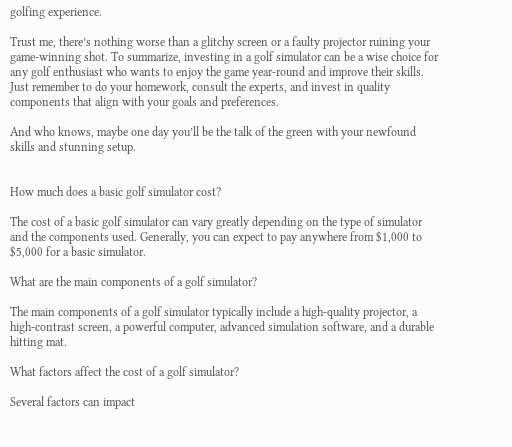golfing experience.

Trust me, there’s nothing worse than a glitchy screen or a faulty projector ruining your game-winning shot. To summarize, investing in a golf simulator can be a wise choice for any golf enthusiast who wants to enjoy the game year-round and improve their skills. Just remember to do your homework, consult the experts, and invest in quality components that align with your goals and preferences.

And who knows, maybe one day you’ll be the talk of the green with your newfound skills and stunning setup.


How much does a basic golf simulator cost?

The cost of a basic golf simulator can vary greatly depending on the type of simulator and the components used. Generally, you can expect to pay anywhere from $1,000 to $5,000 for a basic simulator.

What are the main components of a golf simulator?

The main components of a golf simulator typically include a high-quality projector, a high-contrast screen, a powerful computer, advanced simulation software, and a durable hitting mat.

What factors affect the cost of a golf simulator?

Several factors can impact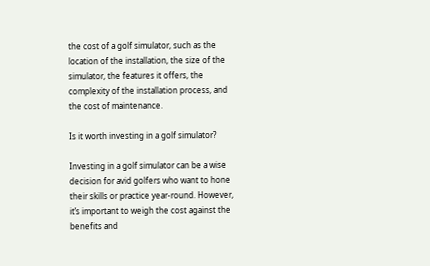the cost of a golf simulator, such as the location of the installation, the size of the simulator, the features it offers, the complexity of the installation process, and the cost of maintenance.

Is it worth investing in a golf simulator?

Investing in a golf simulator can be a wise decision for avid golfers who want to hone their skills or practice year-round. However, it’s important to weigh the cost against the benefits and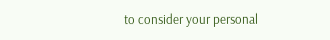to consider your personal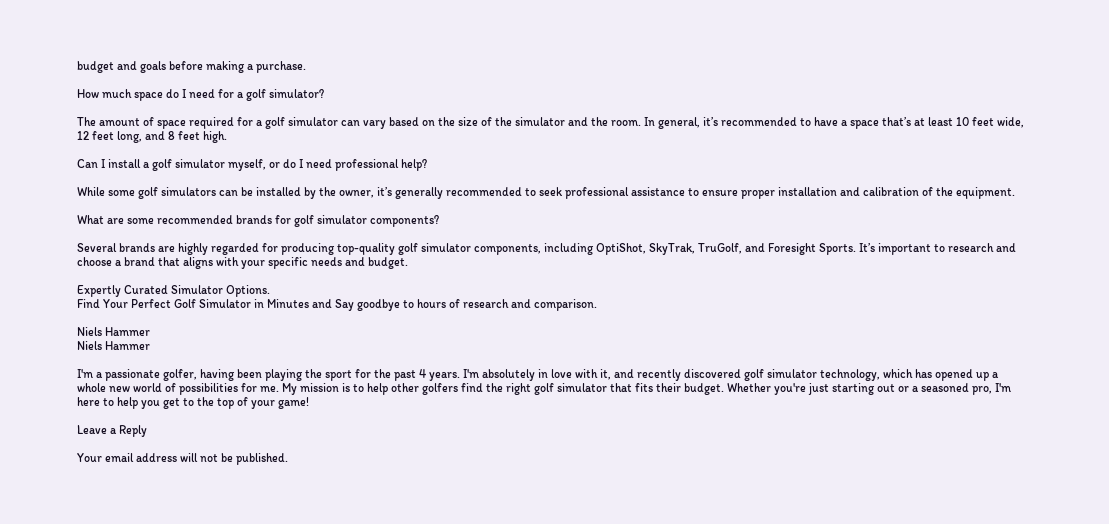budget and goals before making a purchase.

How much space do I need for a golf simulator?

The amount of space required for a golf simulator can vary based on the size of the simulator and the room. In general, it’s recommended to have a space that’s at least 10 feet wide, 12 feet long, and 8 feet high.

Can I install a golf simulator myself, or do I need professional help?

While some golf simulators can be installed by the owner, it’s generally recommended to seek professional assistance to ensure proper installation and calibration of the equipment.

What are some recommended brands for golf simulator components?

Several brands are highly regarded for producing top-quality golf simulator components, including OptiShot, SkyTrak, TruGolf, and Foresight Sports. It’s important to research and choose a brand that aligns with your specific needs and budget.

Expertly Curated Simulator Options.
Find Your Perfect Golf Simulator in Minutes and Say goodbye to hours of research and comparison.

Niels Hammer
Niels Hammer

I'm a passionate golfer, having been playing the sport for the past 4 years. I'm absolutely in love with it, and recently discovered golf simulator technology, which has opened up a whole new world of possibilities for me. My mission is to help other golfers find the right golf simulator that fits their budget. Whether you're just starting out or a seasoned pro, I'm here to help you get to the top of your game!

Leave a Reply

Your email address will not be published.